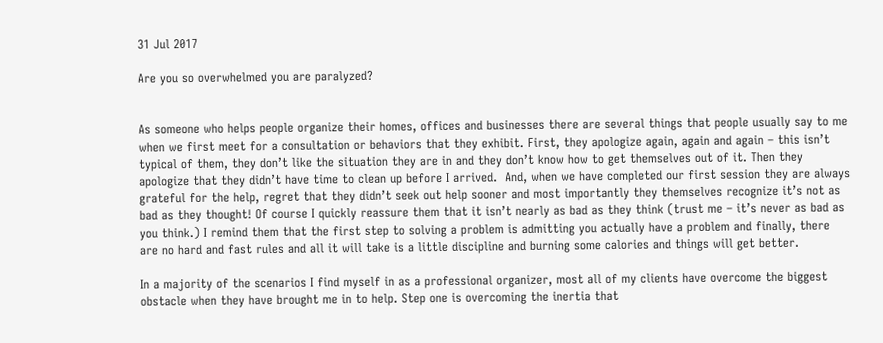31 Jul 2017

Are you so overwhelmed you are paralyzed?


As someone who helps people organize their homes, offices and businesses there are several things that people usually say to me when we first meet for a consultation or behaviors that they exhibit. First, they apologize again, again and again – this isn’t typical of them, they don’t like the situation they are in and they don’t know how to get themselves out of it. Then they apologize that they didn’t have time to clean up before I arrived.  And, when we have completed our first session they are always grateful for the help, regret that they didn’t seek out help sooner and most importantly they themselves recognize it’s not as bad as they thought! Of course I quickly reassure them that it isn’t nearly as bad as they think (trust me – it’s never as bad as you think.) I remind them that the first step to solving a problem is admitting you actually have a problem and finally, there are no hard and fast rules and all it will take is a little discipline and burning some calories and things will get better.

In a majority of the scenarios I find myself in as a professional organizer, most all of my clients have overcome the biggest obstacle when they have brought me in to help. Step one is overcoming the inertia that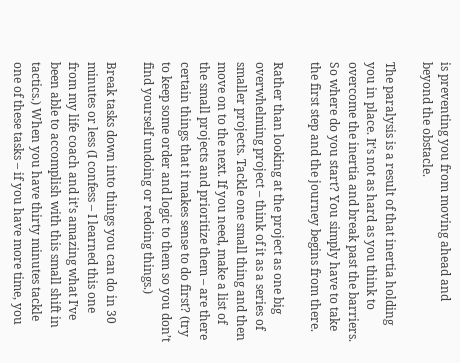is preventing you from moving ahead and beyond the obstacle.

The paralysis is a result of that inertia holding you in place. It’s not as hard as you think to overcome the inertia and break past the barriers. So where do you start? You simply have to take the first step and the journey begins from there.

Rather than looking at the project as one big overwhelming project – think of it as a series of smaller projects. Tackle one small thing and then move on to the next. If you need, make a list of the small projects and prioritize them – are there certain things that it makes sense to do first? (try to keep some order and logic to them so you don’t find yourself undoing or redoing things.)

Break tasks down into things you can do in 30 minutes or less (I confess – I learned this one from my life coach and it’s amazing what I’ve been able to accomplish with this small shift in tactics.) When you have thirty minutes tackle one of these tasks – if you have more time, you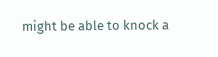might be able to knock a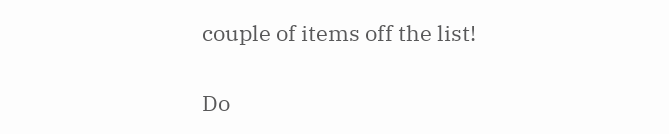couple of items off the list!

Do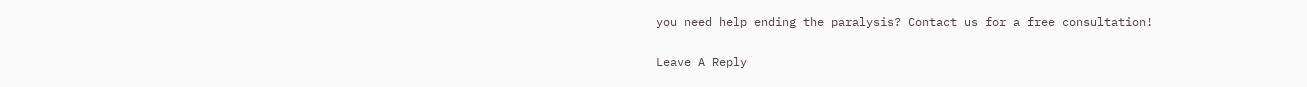you need help ending the paralysis? Contact us for a free consultation!

Leave A Reply